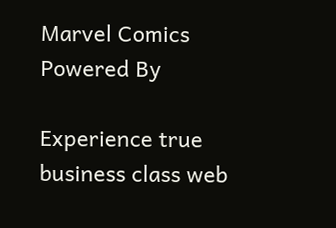Marvel Comics
Powered By

Experience true business class web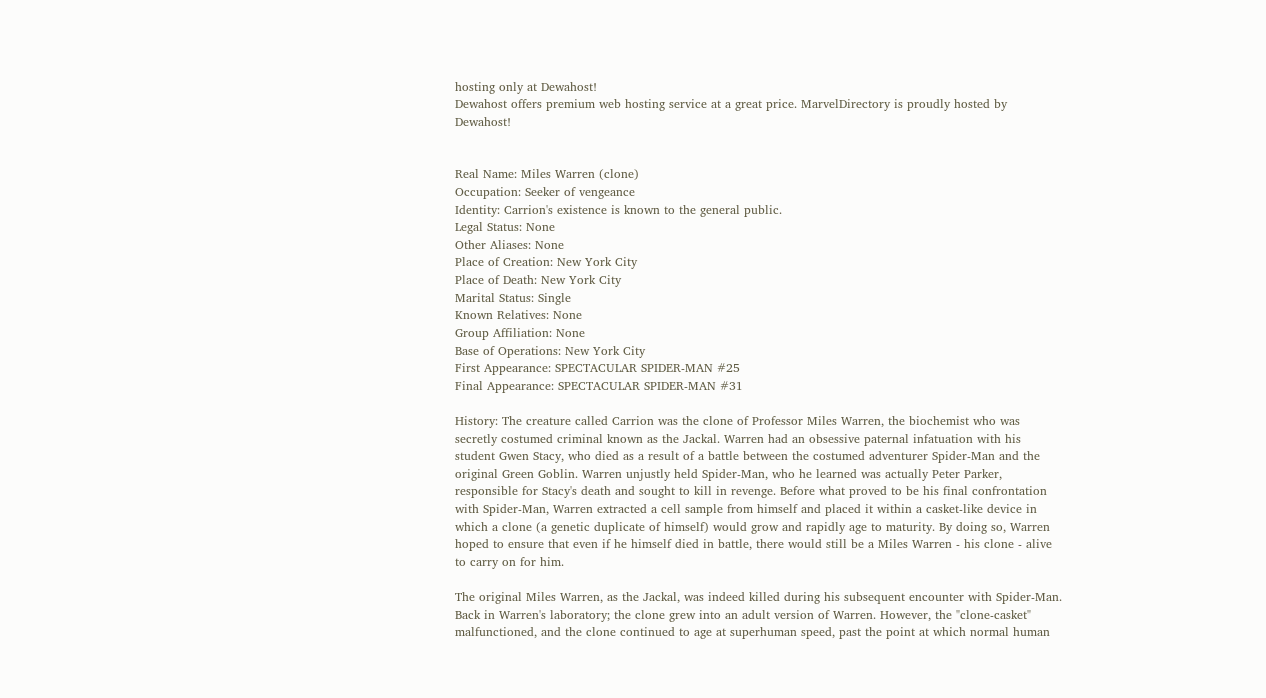hosting only at Dewahost!
Dewahost offers premium web hosting service at a great price. MarvelDirectory is proudly hosted by Dewahost!


Real Name: Miles Warren (clone)
Occupation: Seeker of vengeance
Identity: Carrion's existence is known to the general public.
Legal Status: None
Other Aliases: None
Place of Creation: New York City
Place of Death: New York City
Marital Status: Single
Known Relatives: None
Group Affiliation: None
Base of Operations: New York City
First Appearance: SPECTACULAR SPIDER-MAN #25
Final Appearance: SPECTACULAR SPIDER-MAN #31

History: The creature called Carrion was the clone of Professor Miles Warren, the biochemist who was secretly costumed criminal known as the Jackal. Warren had an obsessive paternal infatuation with his student Gwen Stacy, who died as a result of a battle between the costumed adventurer Spider-Man and the original Green Goblin. Warren unjustly held Spider-Man, who he learned was actually Peter Parker, responsible for Stacy's death and sought to kill in revenge. Before what proved to be his final confrontation with Spider-Man, Warren extracted a cell sample from himself and placed it within a casket-like device in which a clone (a genetic duplicate of himself) would grow and rapidly age to maturity. By doing so, Warren hoped to ensure that even if he himself died in battle, there would still be a Miles Warren - his clone - alive to carry on for him.

The original Miles Warren, as the Jackal, was indeed killed during his subsequent encounter with Spider-Man. Back in Warren's laboratory; the clone grew into an adult version of Warren. However, the "clone-casket" malfunctioned, and the clone continued to age at superhuman speed, past the point at which normal human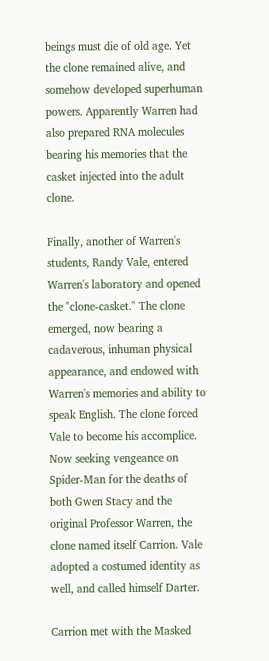beings must die of old age. Yet the clone remained alive, and somehow developed superhuman powers. Apparently Warren had also prepared RNA molecules bearing his memories that the casket injected into the adult clone.

Finally, another of Warren's students, Randy Vale, entered Warren's laboratory and opened the "clone-casket." The clone emerged, now bearing a cadaverous, inhuman physical appearance, and endowed with Warren's memories and ability to speak English. The clone forced Vale to become his accomplice. Now seeking vengeance on Spider-Man for the deaths of both Gwen Stacy and the original Professor Warren, the clone named itself Carrion. Vale adopted a costumed identity as well, and called himself Darter.

Carrion met with the Masked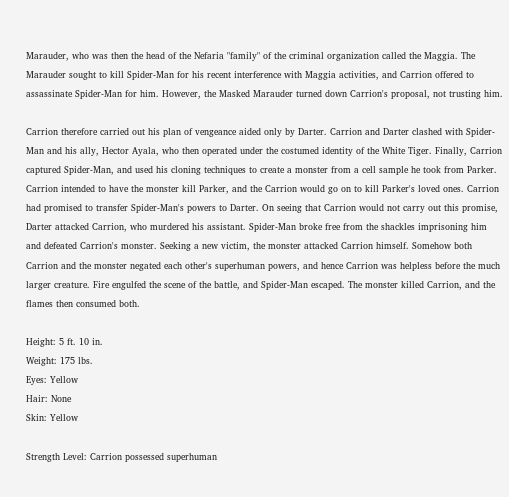Marauder, who was then the head of the Nefaria "family" of the criminal organization called the Maggia. The Marauder sought to kill Spider-Man for his recent interference with Maggia activities, and Carrion offered to assassinate Spider-Man for him. However, the Masked Marauder turned down Carrion's proposal, not trusting him.

Carrion therefore carried out his plan of vengeance aided only by Darter. Carrion and Darter clashed with Spider-Man and his ally, Hector Ayala, who then operated under the costumed identity of the White Tiger. Finally, Carrion captured Spider-Man, and used his cloning techniques to create a monster from a cell sample he took from Parker. Carrion intended to have the monster kill Parker, and the Carrion would go on to kill Parker's loved ones. Carrion had promised to transfer Spider-Man's powers to Darter. On seeing that Carrion would not carry out this promise, Darter attacked Carrion, who murdered his assistant. Spider-Man broke free from the shackles imprisoning him and defeated Carrion's monster. Seeking a new victim, the monster attacked Carrion himself. Somehow both Carrion and the monster negated each other's superhuman powers, and hence Carrion was helpless before the much larger creature. Fire engulfed the scene of the battle, and Spider-Man escaped. The monster killed Carrion, and the flames then consumed both.

Height: 5 ft. 10 in.
Weight: 175 lbs.
Eyes: Yellow
Hair: None
Skin: Yellow

Strength Level: Carrion possessed superhuman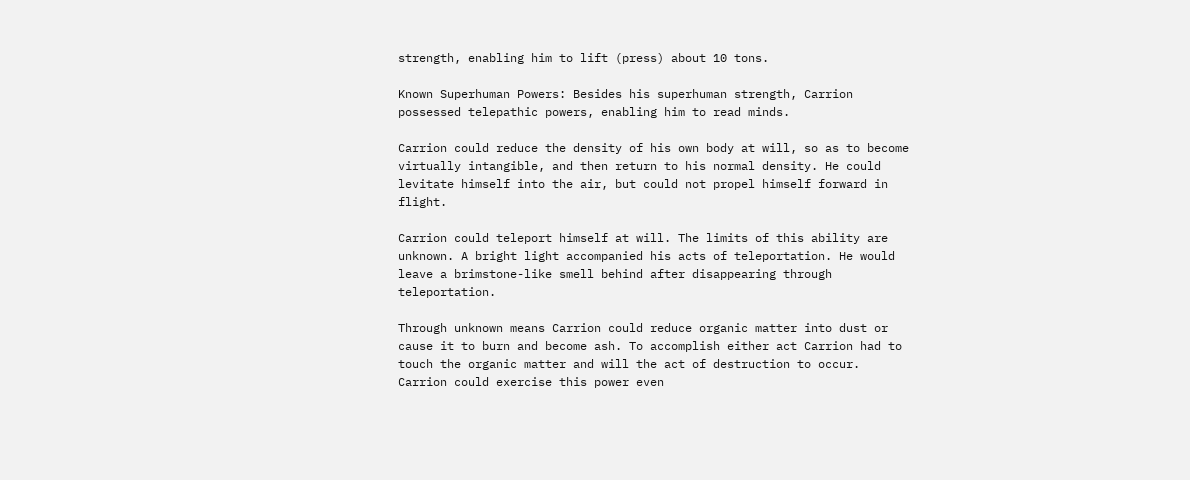strength, enabling him to lift (press) about 10 tons.

Known Superhuman Powers: Besides his superhuman strength, Carrion possessed telepathic powers, enabling him to read minds.

Carrion could reduce the density of his own body at will, so as to become virtually intangible, and then return to his normal density. He could levitate himself into the air, but could not propel himself forward in flight.

Carrion could teleport himself at will. The limits of this ability are unknown. A bright light accompanied his acts of teleportation. He would leave a brimstone-like smell behind after disappearing through teleportation.

Through unknown means Carrion could reduce organic matter into dust or cause it to burn and become ash. To accomplish either act Carrion had to touch the organic matter and will the act of destruction to occur. Carrion could exercise this power even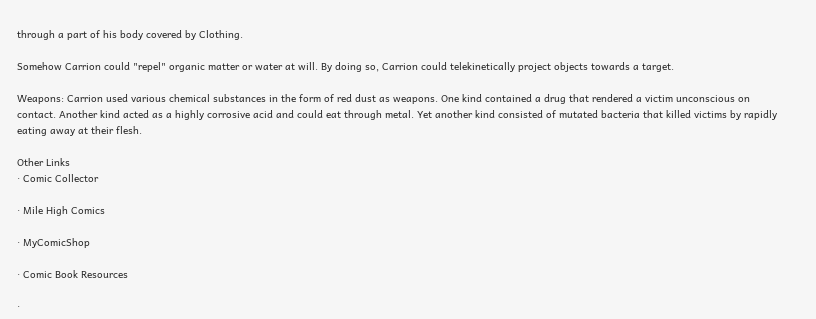through a part of his body covered by Clothing.

Somehow Carrion could "repel" organic matter or water at will. By doing so, Carrion could telekinetically project objects towards a target.

Weapons: Carrion used various chemical substances in the form of red dust as weapons. One kind contained a drug that rendered a victim unconscious on contact. Another kind acted as a highly corrosive acid and could eat through metal. Yet another kind consisted of mutated bacteria that killed victims by rapidly eating away at their flesh.

Other Links
· Comic Collector

· Mile High Comics

· MyComicShop

· Comic Book Resources

·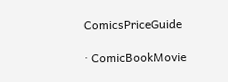ComicsPriceGuide

· ComicBookMovie